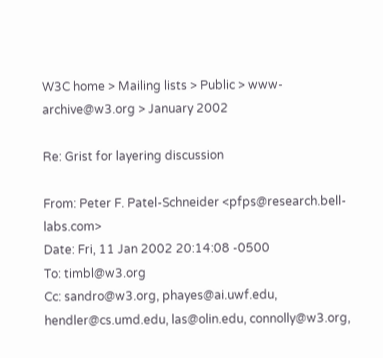W3C home > Mailing lists > Public > www-archive@w3.org > January 2002

Re: Grist for layering discussion

From: Peter F. Patel-Schneider <pfps@research.bell-labs.com>
Date: Fri, 11 Jan 2002 20:14:08 -0500
To: timbl@w3.org
Cc: sandro@w3.org, phayes@ai.uwf.edu, hendler@cs.umd.edu, las@olin.edu, connolly@w3.org,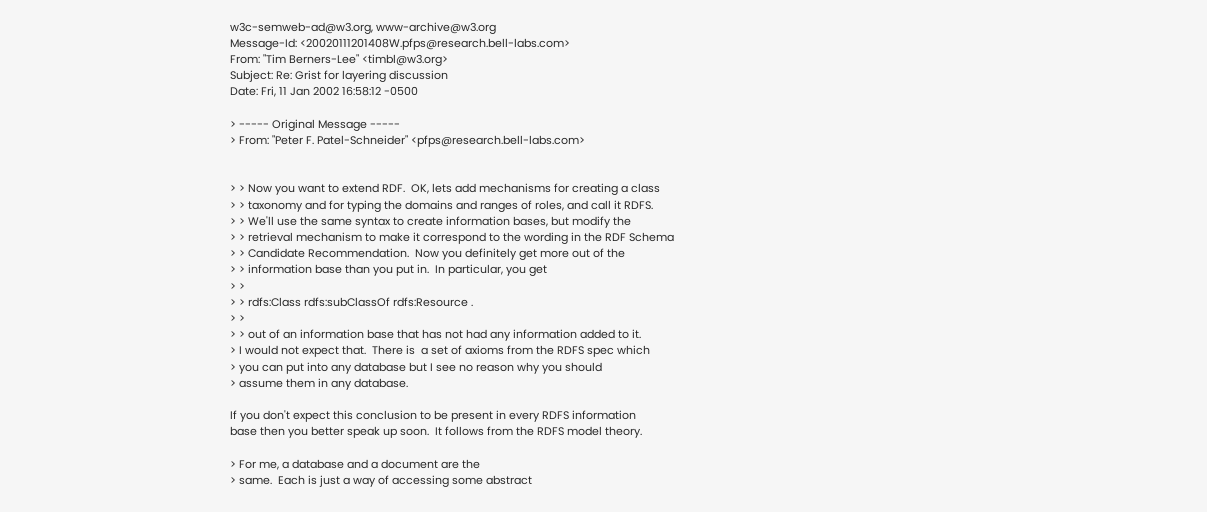w3c-semweb-ad@w3.org, www-archive@w3.org
Message-Id: <20020111201408W.pfps@research.bell-labs.com>
From: "Tim Berners-Lee" <timbl@w3.org>
Subject: Re: Grist for layering discussion
Date: Fri, 11 Jan 2002 16:58:12 -0500

> ----- Original Message -----
> From: "Peter F. Patel-Schneider" <pfps@research.bell-labs.com>


> > Now you want to extend RDF.  OK, lets add mechanisms for creating a class
> > taxonomy and for typing the domains and ranges of roles, and call it RDFS.
> > We'll use the same syntax to create information bases, but modify the
> > retrieval mechanism to make it correspond to the wording in the RDF Schema
> > Candidate Recommendation.  Now you definitely get more out of the
> > information base than you put in.  In particular, you get
> >
> > rdfs:Class rdfs:subClassOf rdfs:Resource .
> >
> > out of an information base that has not had any information added to it.
> I would not expect that.  There is  a set of axioms from the RDFS spec which
> you can put into any database but I see no reason why you should
> assume them in any database.

If you don't expect this conclusion to be present in every RDFS information
base then you better speak up soon.  It follows from the RDFS model theory.

> For me, a database and a document are the
> same.  Each is just a way of accessing some abstract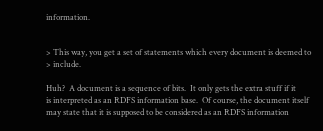information.


> This way, you get a set of statements which every document is deemed to
> include.

Huh?  A document is a sequence of bits.  It only gets the extra stuff if it
is interpreted as an RDFS information base.  Of course, the document itself
may state that it is supposed to be considered as an RDFS information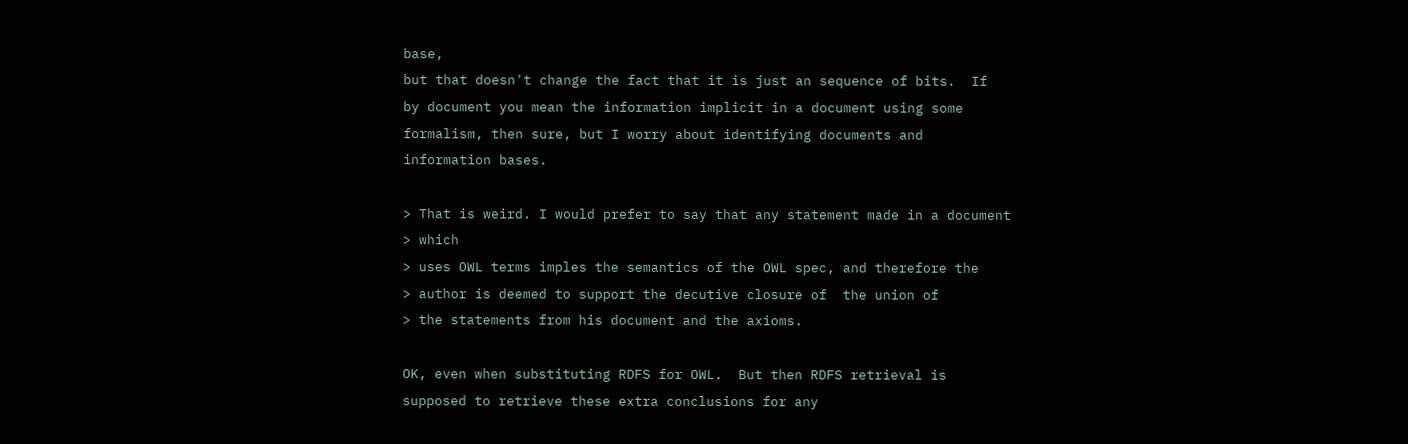base,
but that doesn't change the fact that it is just an sequence of bits.  If
by document you mean the information implicit in a document using some
formalism, then sure, but I worry about identifying documents and
information bases.

> That is weird. I would prefer to say that any statement made in a document
> which
> uses OWL terms imples the semantics of the OWL spec, and therefore the
> author is deemed to support the decutive closure of  the union of
> the statements from his document and the axioms.

OK, even when substituting RDFS for OWL.  But then RDFS retrieval is
supposed to retrieve these extra conclusions for any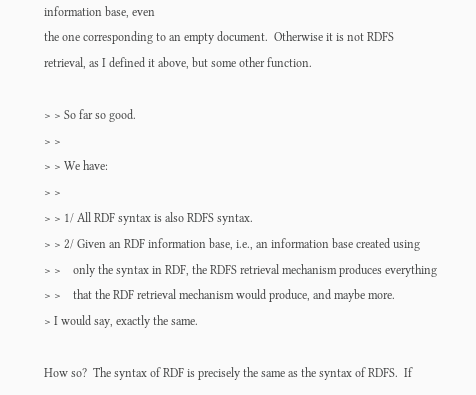information base, even
the one corresponding to an empty document.  Otherwise it is not RDFS
retrieval, as I defined it above, but some other function.

> > So far so good.
> >
> > We have:
> >
> > 1/ All RDF syntax is also RDFS syntax.
> > 2/ Given an RDF information base, i.e., an information base created using
> >    only the syntax in RDF, the RDFS retrieval mechanism produces everything
> >    that the RDF retrieval mechanism would produce, and maybe more.
> I would say, exactly the same.

How so?  The syntax of RDF is precisely the same as the syntax of RDFS.  If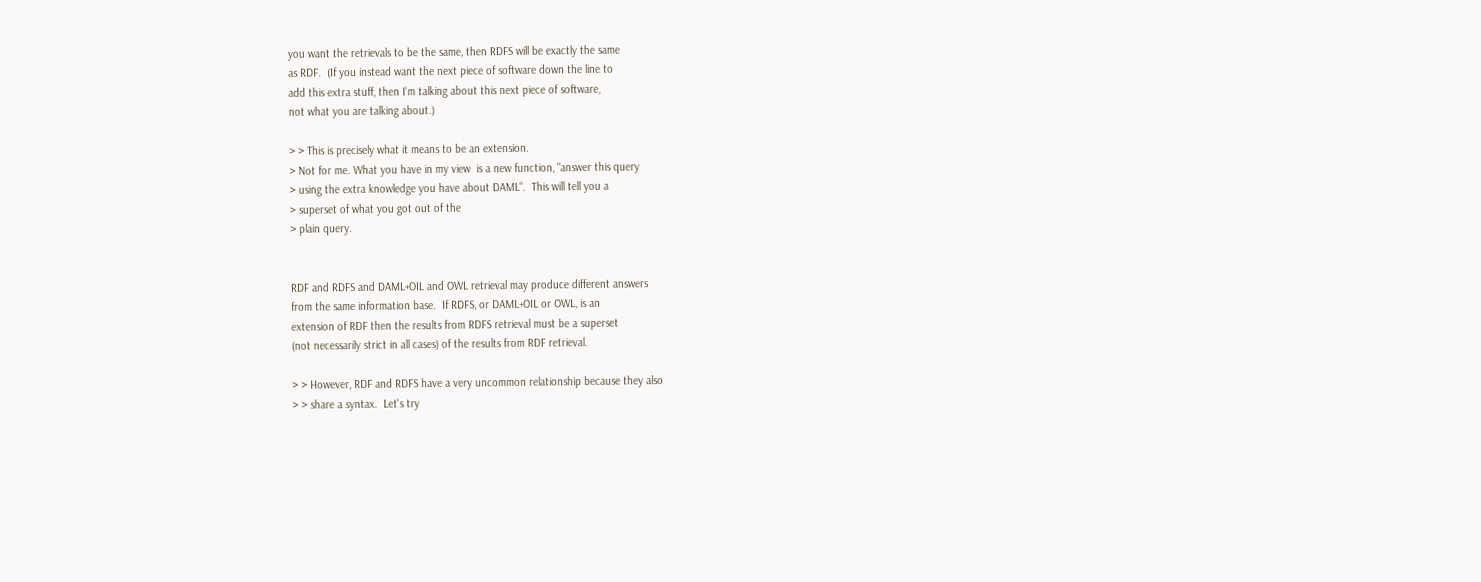you want the retrievals to be the same, then RDFS will be exactly the same
as RDF.  (If you instead want the next piece of software down the line to
add this extra stuff, then I'm talking about this next piece of software,
not what you are talking about.)

> > This is precisely what it means to be an extension.
> Not for me. What you have in my view  is a new function, "answer this query
> using the extra knowledge you have about DAML".  This will tell you a
> superset of what you got out of the
> plain query.


RDF and RDFS and DAML+OIL and OWL retrieval may produce different answers
from the same information base.  If RDFS, or DAML+OIL or OWL, is an
extension of RDF then the results from RDFS retrieval must be a superset
(not necessarily strict in all cases) of the results from RDF retrieval.

> > However, RDF and RDFS have a very uncommon relationship because they also
> > share a syntax.  Let's try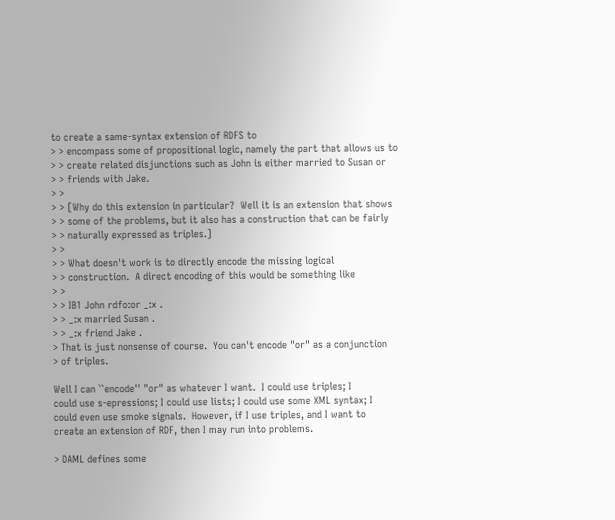to create a same-syntax extension of RDFS to
> > encompass some of propositional logic, namely the part that allows us to
> > create related disjunctions such as John is either married to Susan or
> > friends with Jake.
> >
> > [Why do this extension in particular?  Well it is an extension that shows
> > some of the problems, but it also has a construction that can be fairly
> > naturally expressed as triples.]
> >
> > What doesn't work is to directly encode the missing logical
> > construction.  A direct encoding of this would be something like
> >
> > IB1 John rdfo:or _:x .
> > _:x married Susan .
> > _:x friend Jake .
> That is just nonsense of course.  You can't encode "or" as a conjunction
> of triples.

Well I can ``encode'' "or" as whatever I want.  I could use triples; I
could use s-epressions; I could use lists; I could use some XML syntax; I
could even use smoke signals.  However, if I use triples, and I want to
create an extension of RDF, then I may run into problems.

> DAML defines some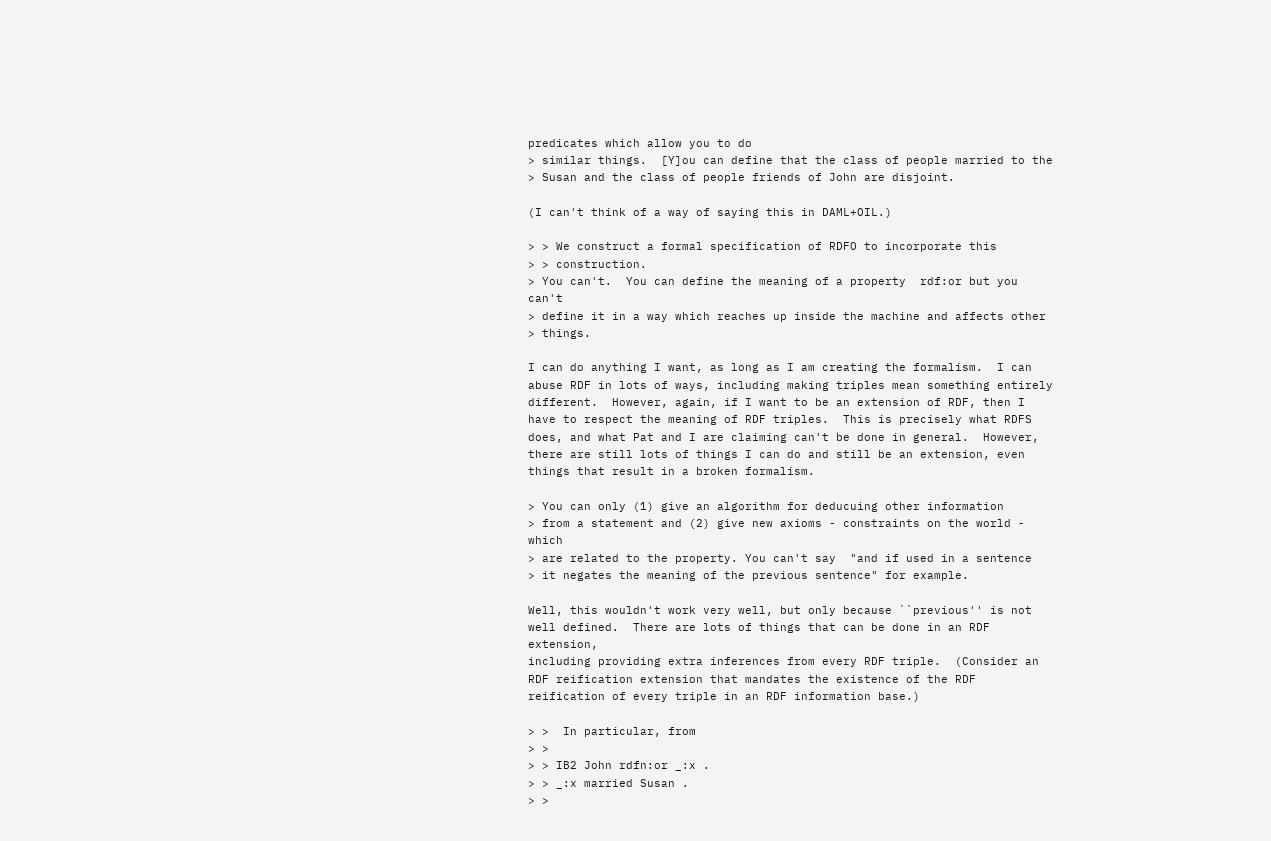predicates which allow you to do
> similar things.  [Y]ou can define that the class of people married to the
> Susan and the class of people friends of John are disjoint.

(I can't think of a way of saying this in DAML+OIL.)

> > We construct a formal specification of RDFO to incorporate this
> > construction.
> You can't.  You can define the meaning of a property  rdf:or but you can't
> define it in a way which reaches up inside the machine and affects other
> things.

I can do anything I want, as long as I am creating the formalism.  I can
abuse RDF in lots of ways, including making triples mean something entirely
different.  However, again, if I want to be an extension of RDF, then I
have to respect the meaning of RDF triples.  This is precisely what RDFS
does, and what Pat and I are claiming can't be done in general.  However,
there are still lots of things I can do and still be an extension, even
things that result in a broken formalism.

> You can only (1) give an algorithm for deducuing other information
> from a statement and (2) give new axioms - constraints on the world - which
> are related to the property. You can't say  "and if used in a sentence
> it negates the meaning of the previous sentence" for example.

Well, this wouldn't work very well, but only because ``previous'' is not
well defined.  There are lots of things that can be done in an RDF extension,
including providing extra inferences from every RDF triple.  (Consider an
RDF reification extension that mandates the existence of the RDF
reification of every triple in an RDF information base.)

> >  In particular, from
> >
> > IB2 John rdfn:or _:x .
> > _:x married Susan .
> >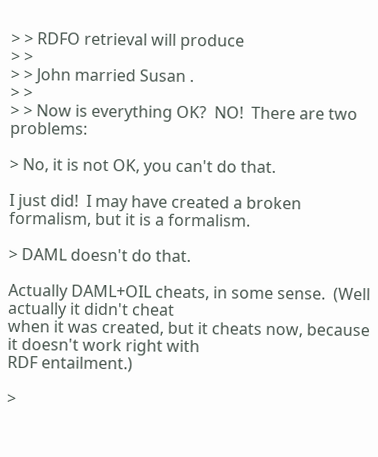> > RDFO retrieval will produce
> >
> > John married Susan .
> >
> > Now is everything OK?  NO!  There are two problems:

> No, it is not OK, you can't do that.

I just did!  I may have created a broken formalism, but it is a formalism.

> DAML doesn't do that.

Actually DAML+OIL cheats, in some sense.  (Well actually it didn't cheat
when it was created, but it cheats now, because it doesn't work right with
RDF entailment.)

>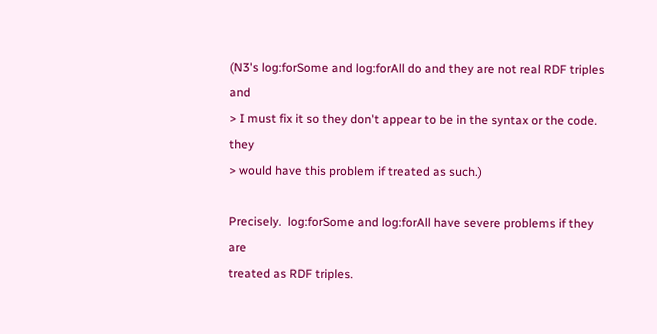(N3's log:forSome and log:forAll do and they are not real RDF triples and
> I must fix it so they don't appear to be in the syntax or the code. they
> would have this problem if treated as such.)

Precisely.  log:forSome and log:forAll have severe problems if they are
treated as RDF triples.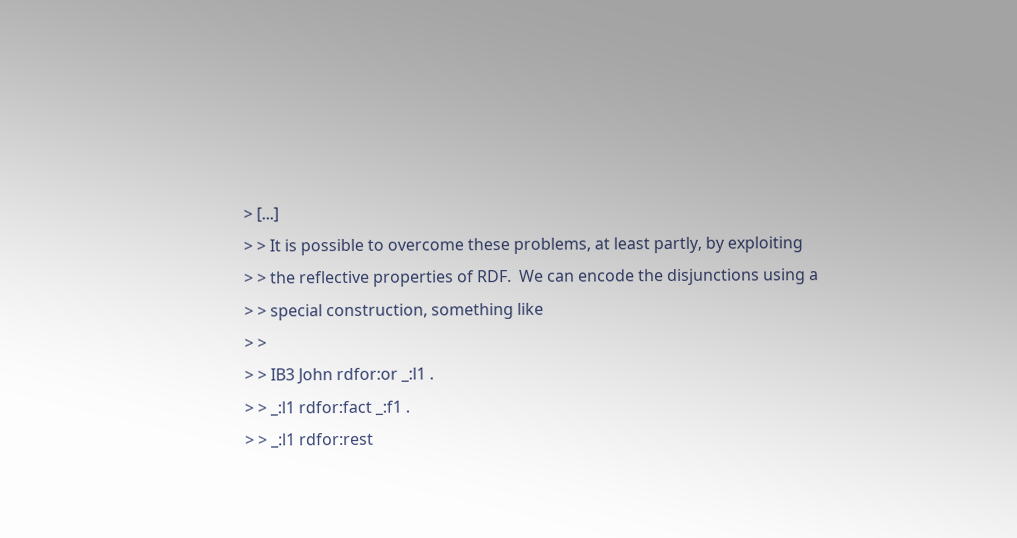> [...]
> > It is possible to overcome these problems, at least partly, by exploiting
> > the reflective properties of RDF.  We can encode the disjunctions using a
> > special construction, something like
> >
> > IB3 John rdfor:or _:l1 .
> > _:l1 rdfor:fact _:f1 .
> > _:l1 rdfor:rest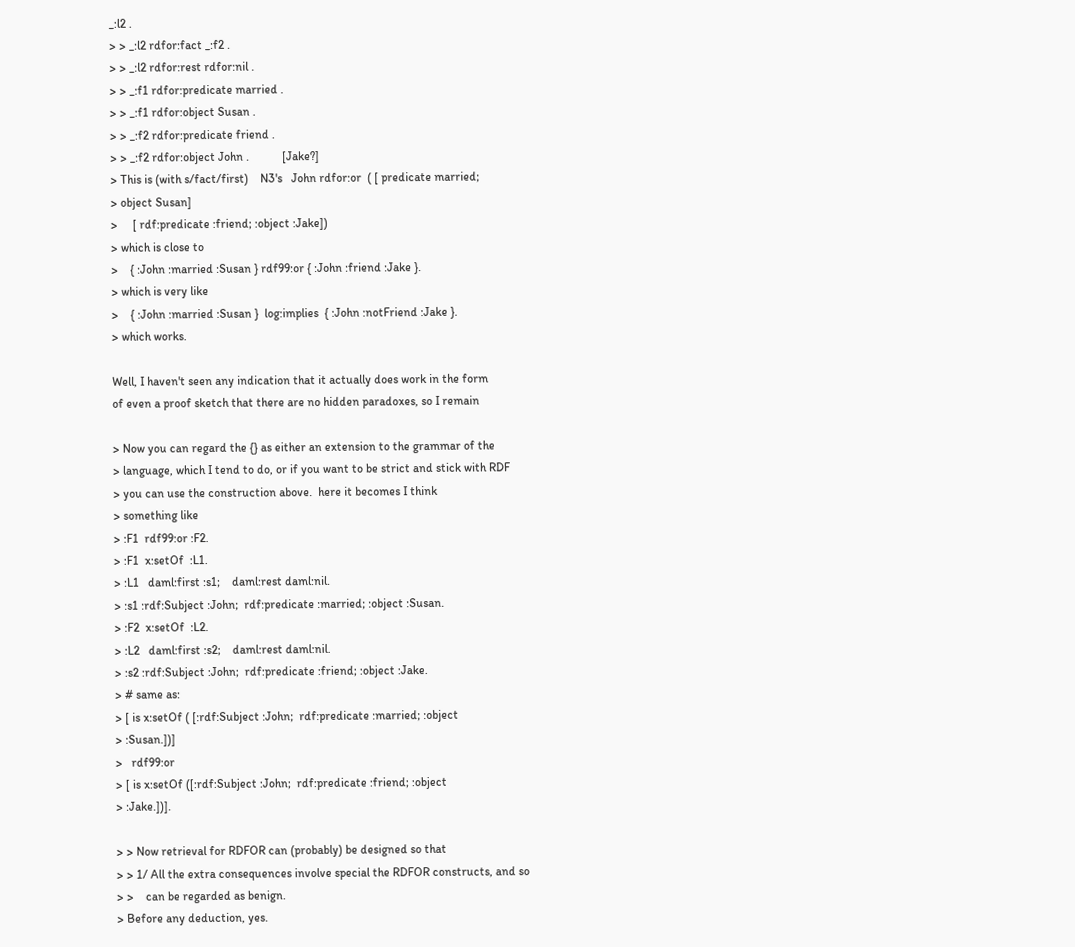_:l2 .
> > _:l2 rdfor:fact _:f2 .
> > _:l2 rdfor:rest rdfor:nil .
> > _:f1 rdfor:predicate married .
> > _:f1 rdfor:object Susan .
> > _:f2 rdfor:predicate friend .
> > _:f2 rdfor:object John .           [Jake?]
> This is (with s/fact/first)    N3's   John rdfor:or  ( [ predicate married;
> object Susan]
>     [ rdf:predicate :friend; :object :Jake])
> which is close to
>    { :John :married :Susan } rdf99:or { :John :friend :Jake }.
> which is very like
>    { :John :married :Susan }  log:implies  { :John :notFriend :Jake }.
> which works.

Well, I haven't seen any indication that it actually does work in the form
of even a proof sketch that there are no hidden paradoxes, so I remain

> Now you can regard the {} as either an extension to the grammar of the
> language, which I tend to do, or if you want to be strict and stick with RDF
> you can use the construction above.  here it becomes I think
> something like
> :F1  rdf99:or :F2.
> :F1  x:setOf  :L1.
> :L1   daml:first :s1;    daml:rest daml:nil.
> :s1 :rdf:Subject :John;  rdf:predicate :married; :object :Susan.
> :F2  x:setOf  :L2.
> :L2   daml:first :s2;    daml:rest daml:nil.
> :s2 :rdf:Subject :John;  rdf:predicate :friend; :object :Jake.
> # same as:
> [ is x:setOf ( [:rdf:Subject :John;  rdf:predicate :married; :object
> :Susan.])]
>   rdf99:or
> [ is x:setOf ([:rdf:Subject :John;  rdf:predicate :friend; :object
> :Jake.])].

> > Now retrieval for RDFOR can (probably) be designed so that
> > 1/ All the extra consequences involve special the RDFOR constructs, and so
> >    can be regarded as benign.
> Before any deduction, yes.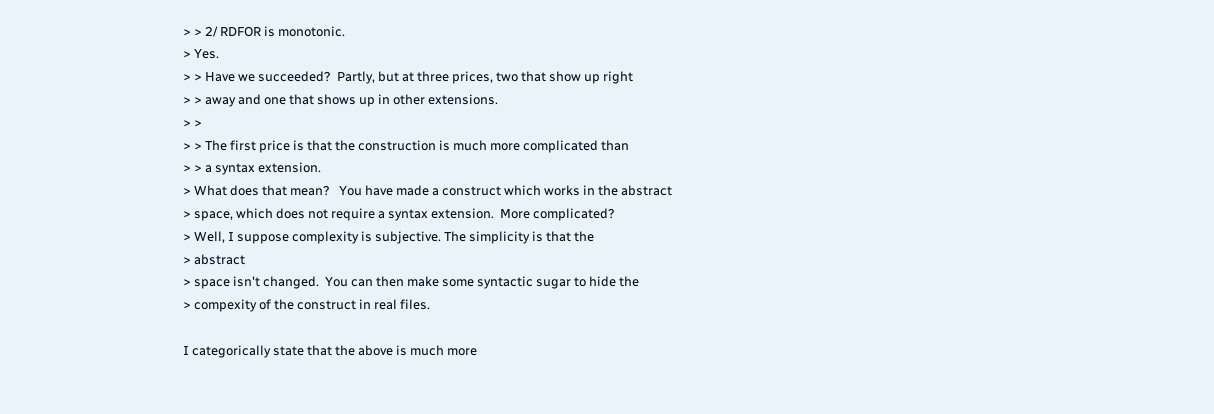> > 2/ RDFOR is monotonic.
> Yes.
> > Have we succeeded?  Partly, but at three prices, two that show up right
> > away and one that shows up in other extensions.
> >
> > The first price is that the construction is much more complicated than
> > a syntax extension.
> What does that mean?   You have made a construct which works in the abstract
> space, which does not require a syntax extension.  More complicated?
> Well, I suppose complexity is subjective. The simplicity is that the
> abstract
> space isn't changed.  You can then make some syntactic sugar to hide the
> compexity of the construct in real files.

I categorically state that the above is much more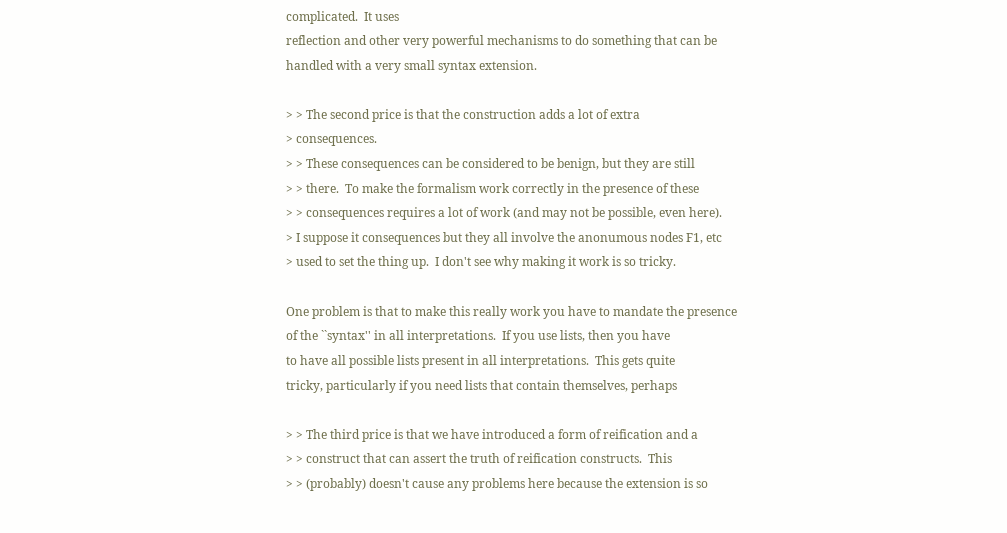complicated.  It uses
reflection and other very powerful mechanisms to do something that can be
handled with a very small syntax extension.

> > The second price is that the construction adds a lot of extra
> consequences.
> > These consequences can be considered to be benign, but they are still
> > there.  To make the formalism work correctly in the presence of these
> > consequences requires a lot of work (and may not be possible, even here).
> I suppose it consequences but they all involve the anonumous nodes F1, etc
> used to set the thing up.  I don't see why making it work is so tricky.

One problem is that to make this really work you have to mandate the presence
of the ``syntax'' in all interpretations.  If you use lists, then you have
to have all possible lists present in all interpretations.  This gets quite
tricky, particularly if you need lists that contain themselves, perhaps

> > The third price is that we have introduced a form of reification and a
> > construct that can assert the truth of reification constructs.  This
> > (probably) doesn't cause any problems here because the extension is so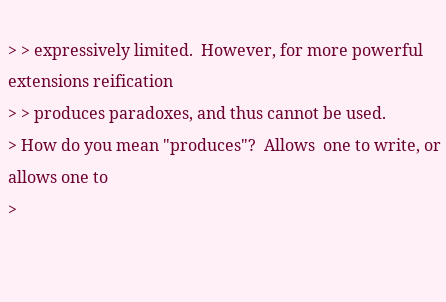> > expressively limited.  However, for more powerful extensions reification
> > produces paradoxes, and thus cannot be used.
> How do you mean "produces"?  Allows  one to write, or allows one to
>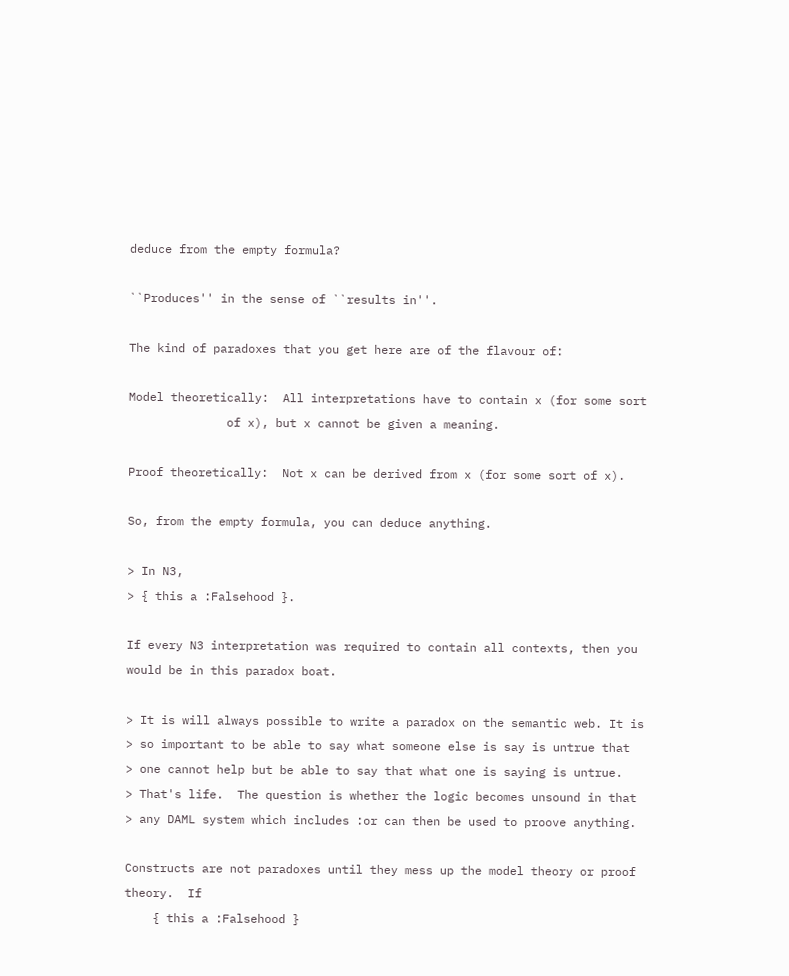deduce from the empty formula?

``Produces'' in the sense of ``results in''.

The kind of paradoxes that you get here are of the flavour of:

Model theoretically:  All interpretations have to contain x (for some sort
              of x), but x cannot be given a meaning.

Proof theoretically:  Not x can be derived from x (for some sort of x).

So, from the empty formula, you can deduce anything.

> In N3,
> { this a :Falsehood }.

If every N3 interpretation was required to contain all contexts, then you
would be in this paradox boat.

> It is will always possible to write a paradox on the semantic web. It is
> so important to be able to say what someone else is say is untrue that
> one cannot help but be able to say that what one is saying is untrue.
> That's life.  The question is whether the logic becomes unsound in that
> any DAML system which includes :or can then be used to proove anything.

Constructs are not paradoxes until they mess up the model theory or proof
theory.  If
    { this a :Falsehood }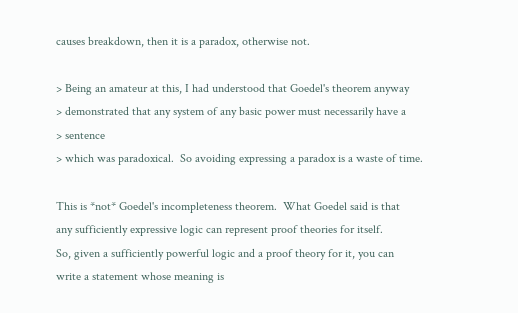causes breakdown, then it is a paradox, otherwise not.

> Being an amateur at this, I had understood that Goedel's theorem anyway
> demonstrated that any system of any basic power must necessarily have a
> sentence
> which was paradoxical.  So avoiding expressing a paradox is a waste of time.

This is *not* Goedel's incompleteness theorem.  What Goedel said is that
any sufficiently expressive logic can represent proof theories for itself.
So, given a sufficiently powerful logic and a proof theory for it, you can
write a statement whose meaning is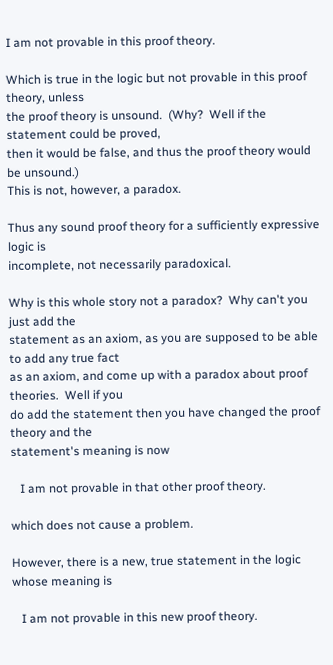I am not provable in this proof theory.

Which is true in the logic but not provable in this proof theory, unless
the proof theory is unsound.  (Why?  Well if the statement could be proved,
then it would be false, and thus the proof theory would be unsound.)
This is not, however, a paradox.

Thus any sound proof theory for a sufficiently expressive logic is
incomplete, not necessarily paradoxical.

Why is this whole story not a paradox?  Why can't you just add the
statement as an axiom, as you are supposed to be able to add any true fact
as an axiom, and come up with a paradox about proof theories.  Well if you
do add the statement then you have changed the proof theory and the
statement's meaning is now

   I am not provable in that other proof theory.

which does not cause a problem.

However, there is a new, true statement in the logic whose meaning is

   I am not provable in this new proof theory.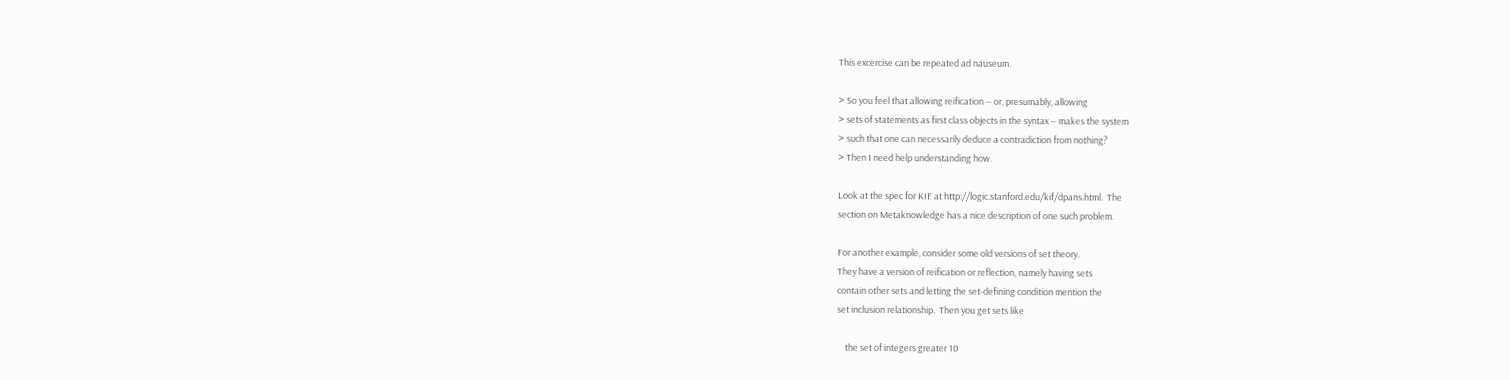This excercise can be repeated ad nauseum.

> So you feel that allowing reification -- or, presumably, allowing
> sets of statements as first class objects in the syntax -- makes the system
> such that one can necessarily deduce a contradiction from nothing?
> Then I need help understanding how.

Look at the spec for KIF at http://logic.stanford.edu/kif/dpans.html.  The
section on Metaknowledge has a nice description of one such problem.

For another example, consider some old versions of set theory.
They have a version of reification or reflection, namely having sets
contain other sets and letting the set-defining condition mention the
set inclusion relationship.  Then you get sets like

    the set of integers greater 10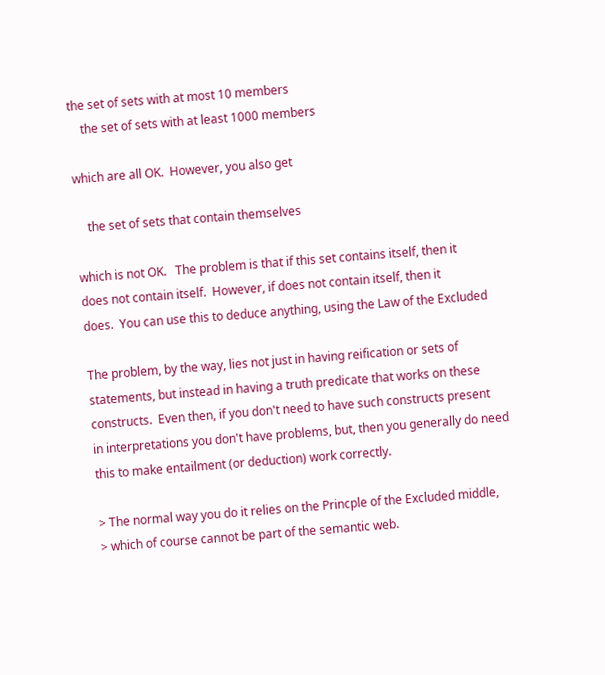the set of sets with at most 10 members
    the set of sets with at least 1000 members

which are all OK.  However, you also get

    the set of sets that contain themselves

which is not OK.   The problem is that if this set contains itself, then it
does not contain itself.  However, if does not contain itself, then it
does.  You can use this to deduce anything, using the Law of the Excluded

The problem, by the way, lies not just in having reification or sets of
statements, but instead in having a truth predicate that works on these
constructs.  Even then, if you don't need to have such constructs present
in interpretations you don't have problems, but, then you generally do need
this to make entailment (or deduction) work correctly.

> The normal way you do it relies on the Princple of the Excluded middle,
> which of course cannot be part of the semantic web.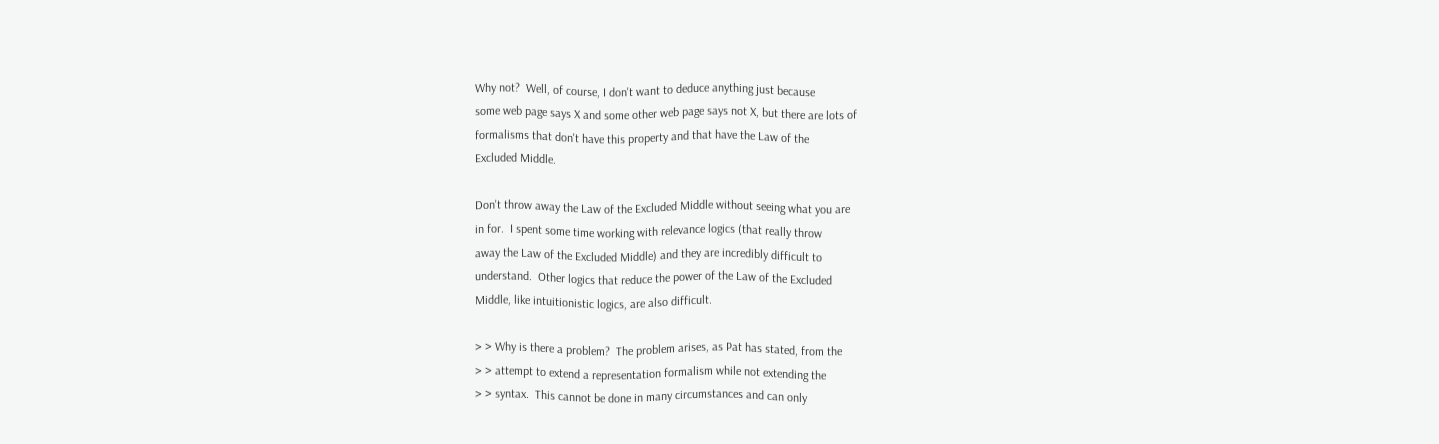Why not?  Well, of course, I don't want to deduce anything just because
some web page says X and some other web page says not X, but there are lots of
formalisms that don't have this property and that have the Law of the
Excluded Middle.

Don't throw away the Law of the Excluded Middle without seeing what you are
in for.  I spent some time working with relevance logics (that really throw
away the Law of the Excluded Middle) and they are incredibly difficult to
understand.  Other logics that reduce the power of the Law of the Excluded
Middle, like intuitionistic logics, are also difficult.

> > Why is there a problem?  The problem arises, as Pat has stated, from the
> > attempt to extend a representation formalism while not extending the
> > syntax.  This cannot be done in many circumstances and can only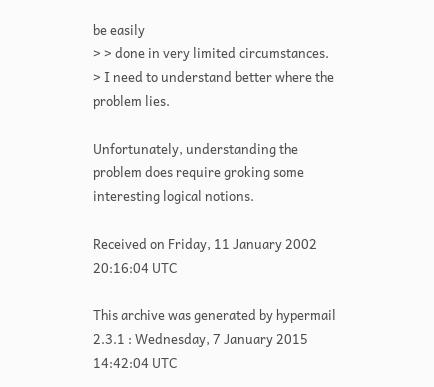be easily
> > done in very limited circumstances.
> I need to understand better where the problem lies.

Unfortunately, understanding the problem does require groking some
interesting logical notions.

Received on Friday, 11 January 2002 20:16:04 UTC

This archive was generated by hypermail 2.3.1 : Wednesday, 7 January 2015 14:42:04 UTC